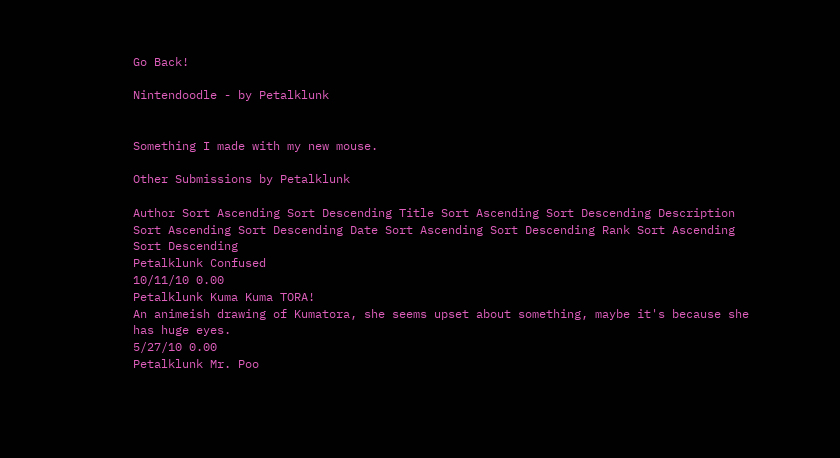Go Back!

Nintendoodle - by Petalklunk


Something I made with my new mouse.

Other Submissions by Petalklunk

Author Sort Ascending Sort Descending Title Sort Ascending Sort Descending Description Sort Ascending Sort Descending Date Sort Ascending Sort Descending Rank Sort Ascending Sort Descending
Petalklunk Confused
10/11/10 0.00
Petalklunk Kuma Kuma TORA!
An animeish drawing of Kumatora, she seems upset about something, maybe it's because she has huge eyes.
5/27/10 0.00
Petalklunk Mr. Poo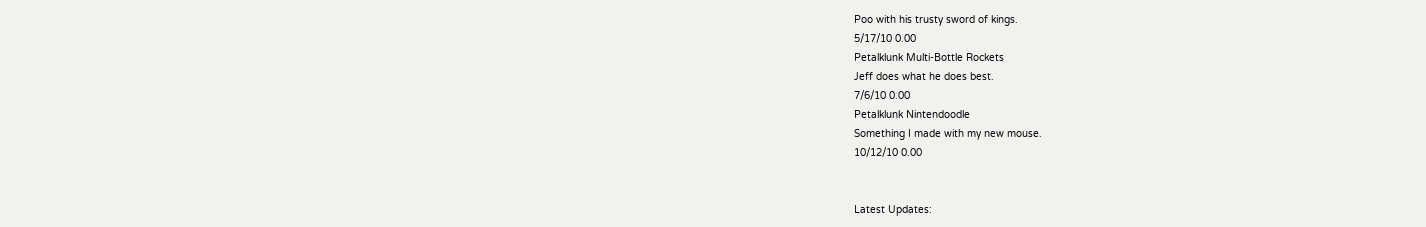Poo with his trusty sword of kings.
5/17/10 0.00
Petalklunk Multi-Bottle Rockets
Jeff does what he does best.
7/6/10 0.00
Petalklunk Nintendoodle
Something I made with my new mouse.
10/12/10 0.00


Latest Updates: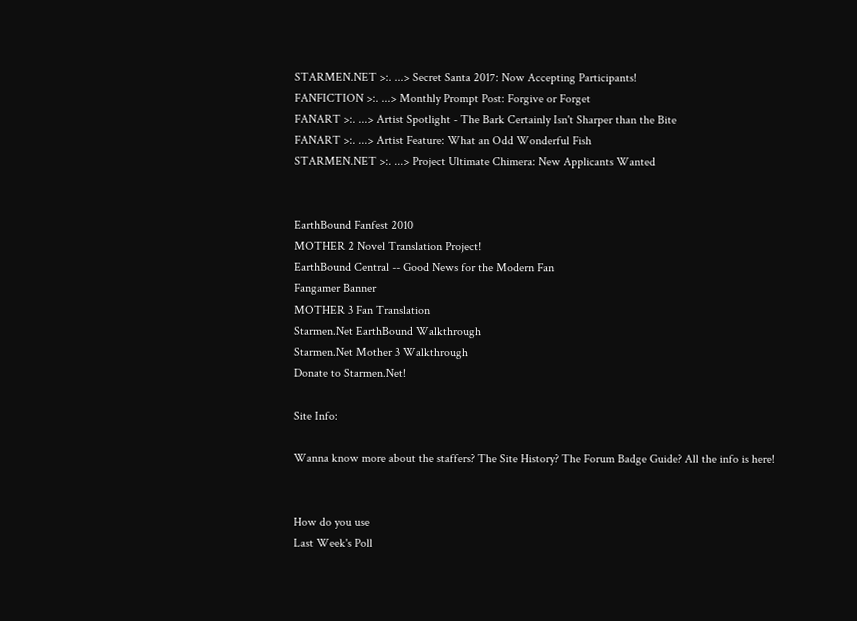STARMEN.NET >:. ...> Secret Santa 2017: Now Accepting Participants!
FANFICTION >:. ...> Monthly Prompt Post: Forgive or Forget
FANART >:. ...> Artist Spotlight - The Bark Certainly Isn't Sharper than the Bite
FANART >:. ...> Artist Feature: What an Odd Wonderful Fish
STARMEN.NET >:. ...> Project Ultimate Chimera: New Applicants Wanted


EarthBound Fanfest 2010
MOTHER 2 Novel Translation Project!
EarthBound Central -- Good News for the Modern Fan
Fangamer Banner
MOTHER 3 Fan Translation
Starmen.Net EarthBound Walkthrough
Starmen.Net Mother 3 Walkthrough
Donate to Starmen.Net!

Site Info:

Wanna know more about the staffers? The Site History? The Forum Badge Guide? All the info is here!


How do you use
Last Week's Poll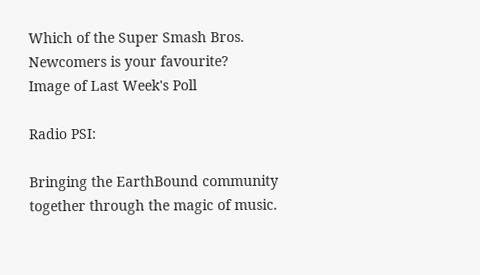Which of the Super Smash Bros. Newcomers is your favourite?
Image of Last Week's Poll

Radio PSI:

Bringing the EarthBound community together through the magic of music.